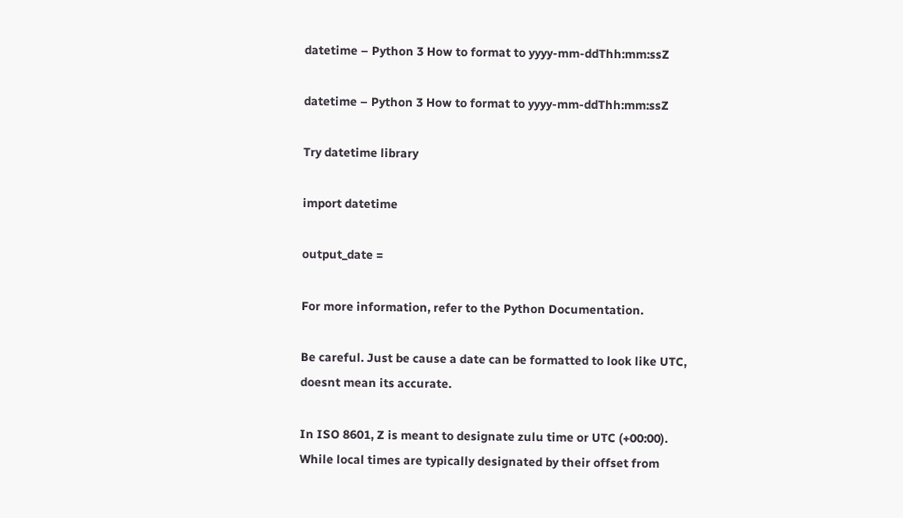datetime – Python 3 How to format to yyyy-mm-ddThh:mm:ssZ

datetime – Python 3 How to format to yyyy-mm-ddThh:mm:ssZ

Try datetime library

import datetime

output_date =

For more information, refer to the Python Documentation.

Be careful. Just be cause a date can be formatted to look like UTC, doesnt mean its accurate.

In ISO 8601, Z is meant to designate zulu time or UTC (+00:00). While local times are typically designated by their offset from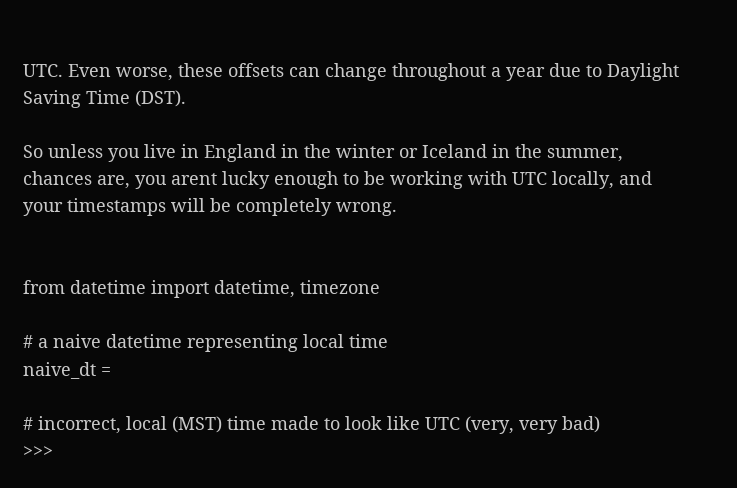UTC. Even worse, these offsets can change throughout a year due to Daylight Saving Time (DST).

So unless you live in England in the winter or Iceland in the summer, chances are, you arent lucky enough to be working with UTC locally, and your timestamps will be completely wrong.


from datetime import datetime, timezone

# a naive datetime representing local time
naive_dt =

# incorrect, local (MST) time made to look like UTC (very, very bad)
>>>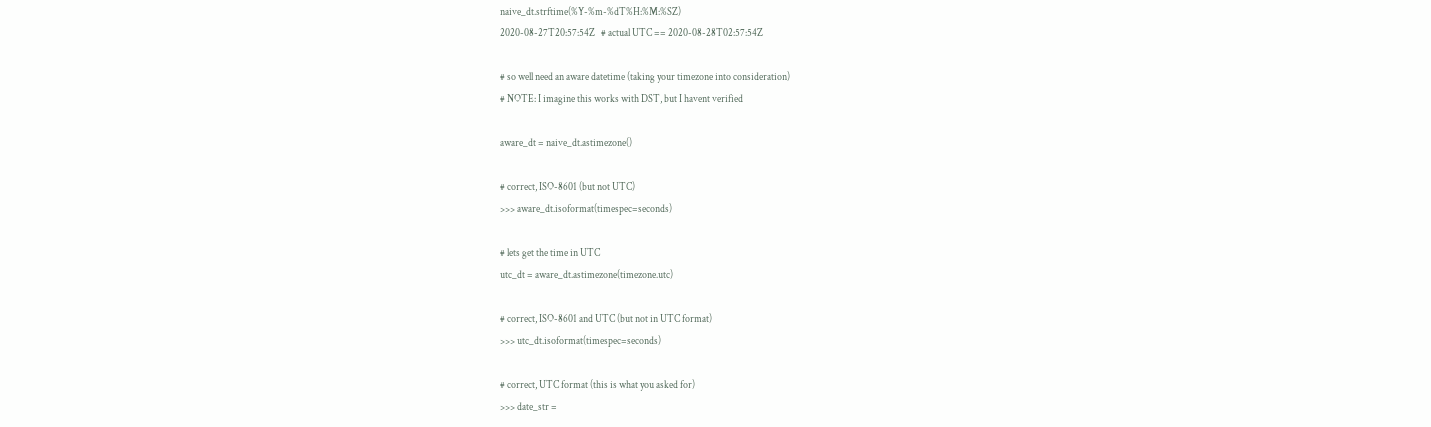naive_dt.strftime(%Y-%m-%dT%H:%M:%SZ)
2020-08-27T20:57:54Z   # actual UTC == 2020-08-28T02:57:54Z

# so well need an aware datetime (taking your timezone into consideration)
# NOTE: I imagine this works with DST, but I havent verified

aware_dt = naive_dt.astimezone()

# correct, ISO-8601 (but not UTC)
>>> aware_dt.isoformat(timespec=seconds)

# lets get the time in UTC
utc_dt = aware_dt.astimezone(timezone.utc)

# correct, ISO-8601 and UTC (but not in UTC format)
>>> utc_dt.isoformat(timespec=seconds)

# correct, UTC format (this is what you asked for)
>>> date_str =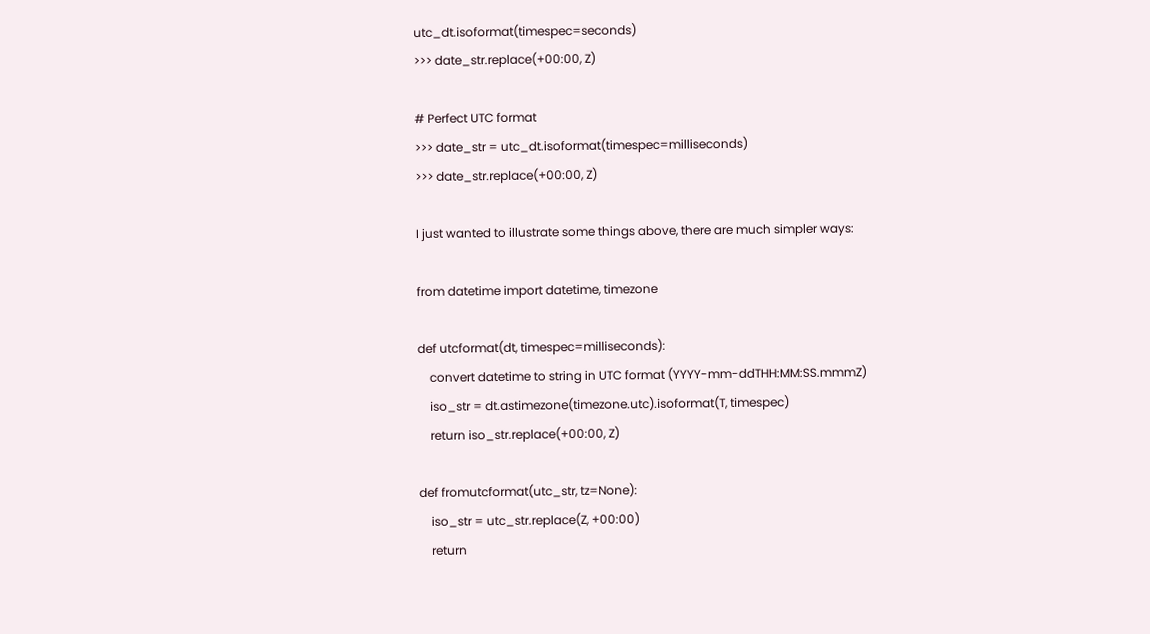utc_dt.isoformat(timespec=seconds)
>>> date_str.replace(+00:00, Z)

# Perfect UTC format
>>> date_str = utc_dt.isoformat(timespec=milliseconds)
>>> date_str.replace(+00:00, Z)

I just wanted to illustrate some things above, there are much simpler ways:

from datetime import datetime, timezone

def utcformat(dt, timespec=milliseconds):
    convert datetime to string in UTC format (YYYY-mm-ddTHH:MM:SS.mmmZ)
    iso_str = dt.astimezone(timezone.utc).isoformat(T, timespec)
    return iso_str.replace(+00:00, Z)

def fromutcformat(utc_str, tz=None):
    iso_str = utc_str.replace(Z, +00:00)
    return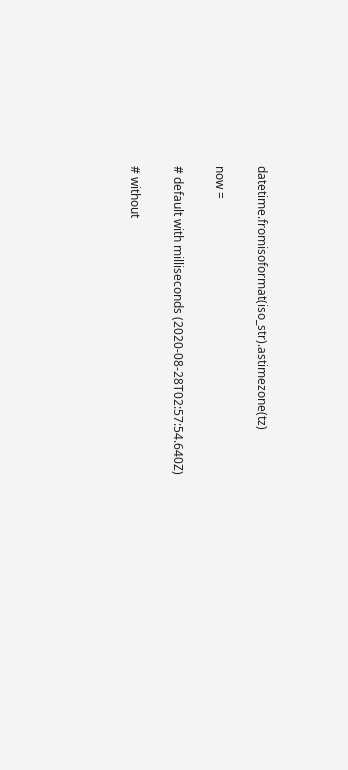datetime.fromisoformat(iso_str).astimezone(tz)

now =

# default with milliseconds (2020-08-28T02:57:54.640Z)

# without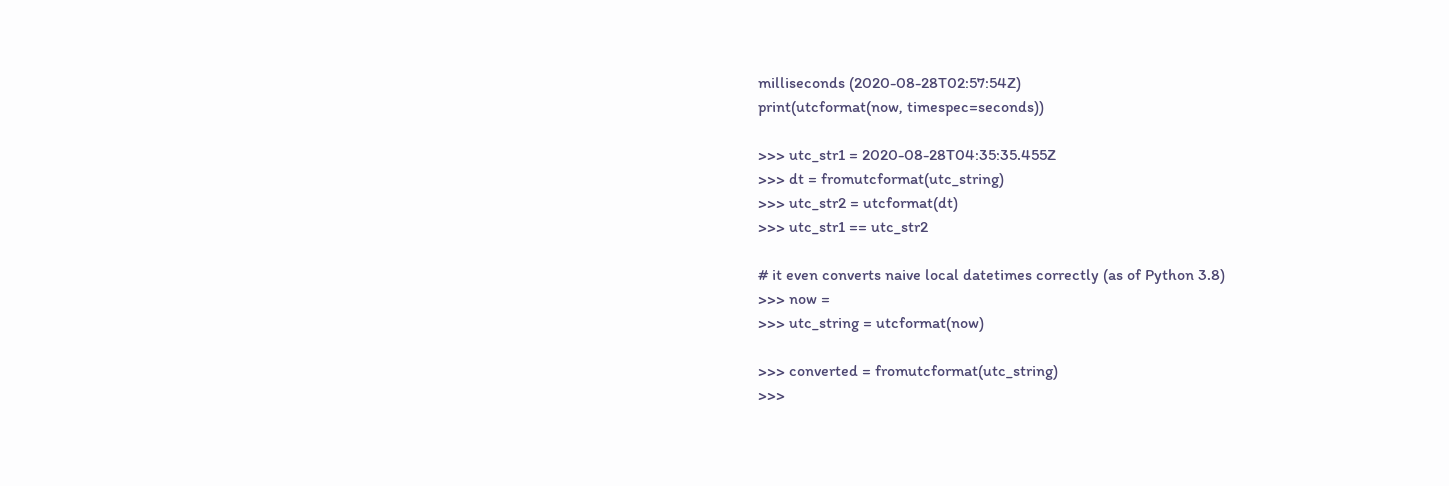milliseconds (2020-08-28T02:57:54Z)
print(utcformat(now, timespec=seconds))

>>> utc_str1 = 2020-08-28T04:35:35.455Z
>>> dt = fromutcformat(utc_string)
>>> utc_str2 = utcformat(dt)
>>> utc_str1 == utc_str2

# it even converts naive local datetimes correctly (as of Python 3.8)
>>> now =
>>> utc_string = utcformat(now)

>>> converted = fromutcformat(utc_string)
>>>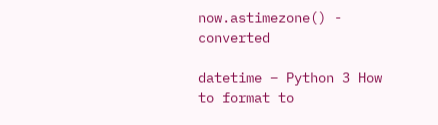now.astimezone() - converted

datetime – Python 3 How to format to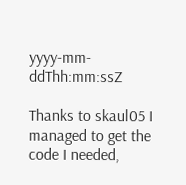yyyy-mm-ddThh:mm:ssZ

Thanks to skaul05 I managed to get the code I needed,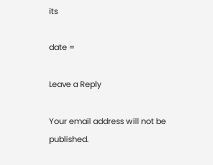its

date =

Leave a Reply

Your email address will not be published.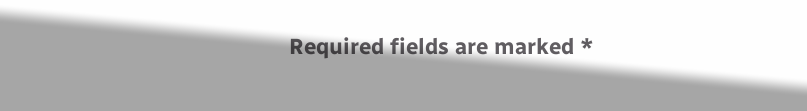Required fields are marked *